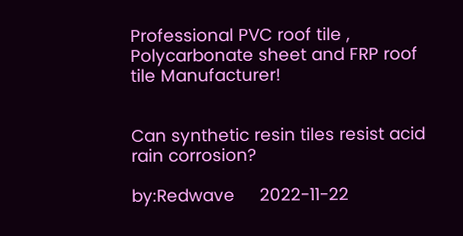Professional PVC roof tile , Polycarbonate sheet and FRP roof tile Manufacturer!


Can synthetic resin tiles resist acid rain corrosion?

by:Redwave     2022-11-22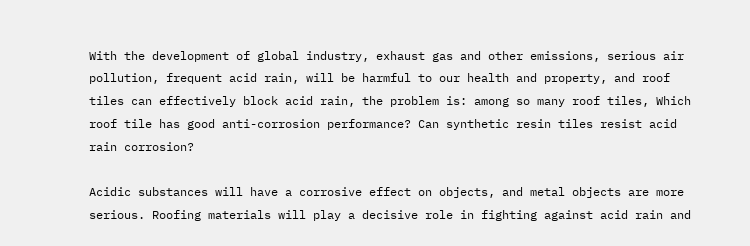With the development of global industry, exhaust gas and other emissions, serious air pollution, frequent acid rain, will be harmful to our health and property, and roof tiles can effectively block acid rain, the problem is: among so many roof tiles, Which roof tile has good anti-corrosion performance? Can synthetic resin tiles resist acid rain corrosion?

Acidic substances will have a corrosive effect on objects, and metal objects are more serious. Roofing materials will play a decisive role in fighting against acid rain and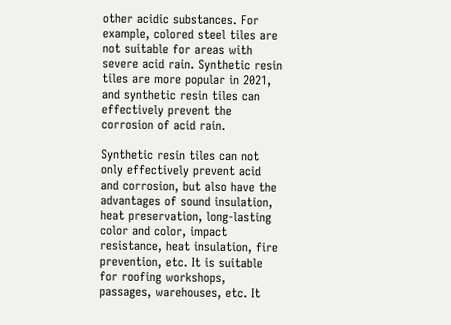other acidic substances. For example, colored steel tiles are not suitable for areas with severe acid rain. Synthetic resin tiles are more popular in 2021, and synthetic resin tiles can effectively prevent the corrosion of acid rain.

Synthetic resin tiles can not only effectively prevent acid and corrosion, but also have the advantages of sound insulation, heat preservation, long-lasting color and color, impact resistance, heat insulation, fire prevention, etc. It is suitable for roofing workshops, passages, warehouses, etc. It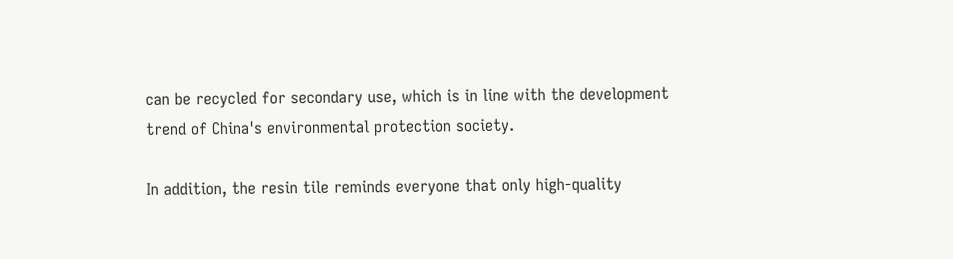can be recycled for secondary use, which is in line with the development trend of China's environmental protection society.

In addition, the resin tile reminds everyone that only high-quality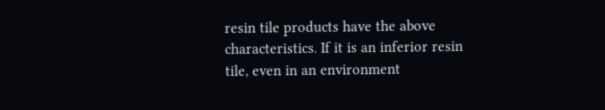resin tile products have the above characteristics. If it is an inferior resin tile, even in an environment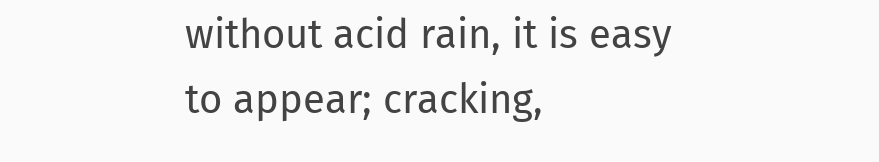without acid rain, it is easy to appear; cracking,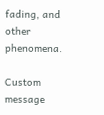fading, and other phenomena.

Custom message